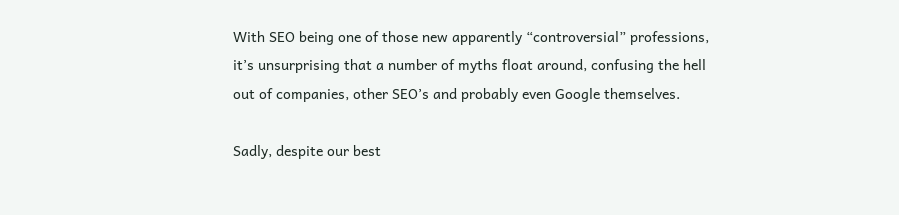With SEO being one of those new apparently “controversial” professions, it’s unsurprising that a number of myths float around, confusing the hell out of companies, other SEO’s and probably even Google themselves.

Sadly, despite our best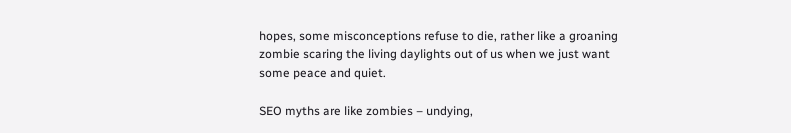hopes, some misconceptions refuse to die, rather like a groaning zombie scaring the living daylights out of us when we just want some peace and quiet.

SEO myths are like zombies – undying,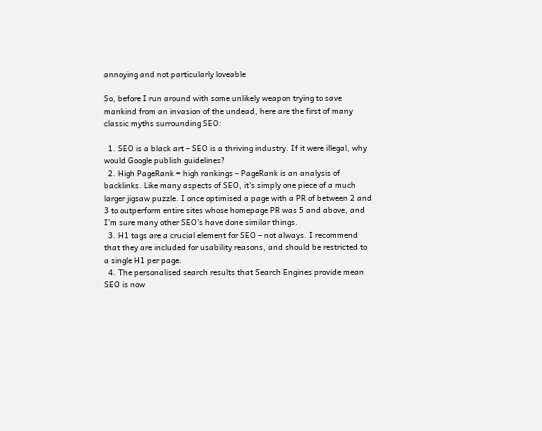annoying and not particularly loveable

So, before I run around with some unlikely weapon trying to save mankind from an invasion of the undead, here are the first of many classic myths surrounding SEO:

  1. SEO is a black art – SEO is a thriving industry. If it were illegal, why would Google publish guidelines?
  2. High PageRank = high rankings – PageRank is an analysis of backlinks. Like many aspects of SEO, it’s simply one piece of a much larger jigsaw puzzle. I once optimised a page with a PR of between 2 and 3 to outperform entire sites whose homepage PR was 5 and above, and I’m sure many other SEO’s have done similar things.
  3. H1 tags are a crucial element for SEO – not always. I recommend that they are included for usability reasons, and should be restricted to a single H1 per page.
  4. The personalised search results that Search Engines provide mean SEO is now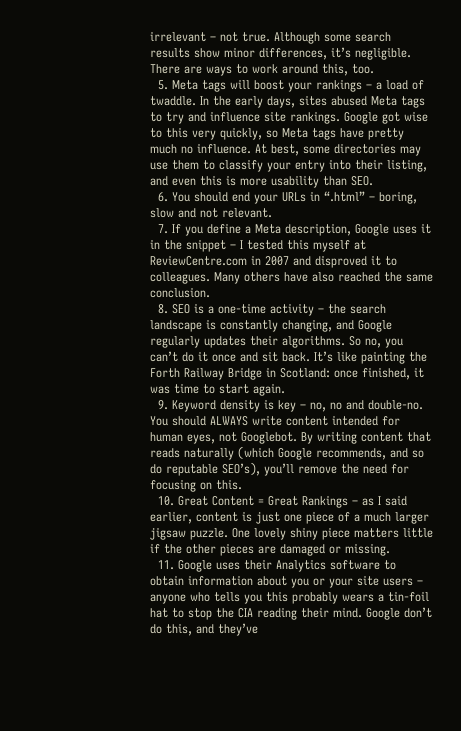irrelevant – not true. Although some search results show minor differences, it’s negligible. There are ways to work around this, too.
  5. Meta tags will boost your rankings – a load of twaddle. In the early days, sites abused Meta tags to try and influence site rankings. Google got wise to this very quickly, so Meta tags have pretty much no influence. At best, some directories may use them to classify your entry into their listing, and even this is more usability than SEO.
  6. You should end your URLs in “.html” – boring, slow and not relevant.
  7. If you define a Meta description, Google uses it in the snippet – I tested this myself at ReviewCentre.com in 2007 and disproved it to colleagues. Many others have also reached the same conclusion.
  8. SEO is a one-time activity – the search landscape is constantly changing, and Google regularly updates their algorithms. So no, you can’t do it once and sit back. It’s like painting the Forth Railway Bridge in Scotland: once finished, it was time to start again.
  9. Keyword density is key – no, no and double-no. You should ALWAYS write content intended for human eyes, not Googlebot. By writing content that reads naturally (which Google recommends, and so do reputable SEO’s), you’ll remove the need for focusing on this.
  10. Great Content = Great Rankings – as I said earlier, content is just one piece of a much larger jigsaw puzzle. One lovely shiny piece matters little if the other pieces are damaged or missing.
  11. Google uses their Analytics software to obtain information about you or your site users – anyone who tells you this probably wears a tin-foil hat to stop the CIA reading their mind. Google don’t do this, and they’ve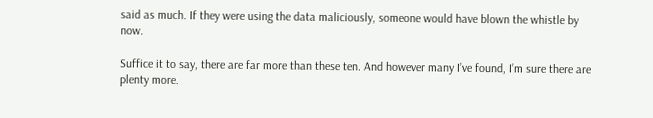said as much. If they were using the data maliciously, someone would have blown the whistle by now.

Suffice it to say, there are far more than these ten. And however many I’ve found, I’m sure there are plenty more.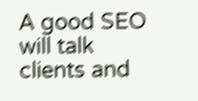A good SEO will talk clients and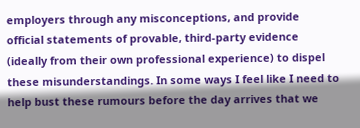employers through any misconceptions, and provide official statements of provable, third-party evidence (ideally from their own professional experience) to dispel these misunderstandings. In some ways I feel like I need to help bust these rumours before the day arrives that we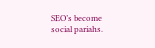SEO’s become social pariahs.